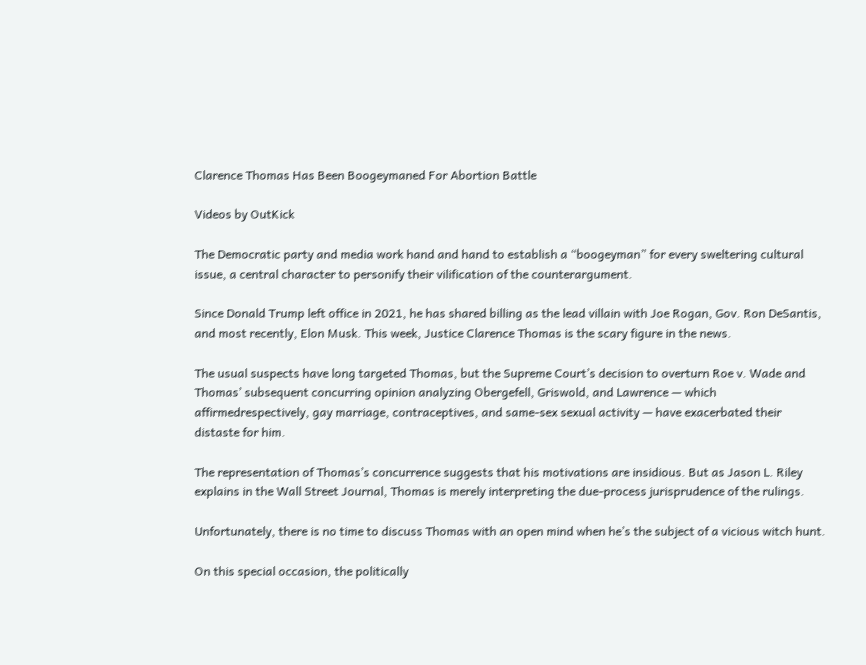Clarence Thomas Has Been Boogeymaned For Abortion Battle

Videos by OutKick

The Democratic party and media work hand and hand to establish a “boogeyman” for every sweltering cultural issue, a central character to personify their vilification of the counterargument.

Since Donald Trump left office in 2021, he has shared billing as the lead villain with Joe Rogan, Gov. Ron DeSantis, and most recently, Elon Musk. This week, Justice Clarence Thomas is the scary figure in the news.

The usual suspects have long targeted Thomas, but the Supreme Court’s decision to overturn Roe v. Wade and Thomas’ subsequent concurring opinion analyzing Obergefell, Griswold, and Lawrence — which affirmedrespectively, gay marriage, contraceptives, and same-sex sexual activity — have exacerbated their distaste for him.

The representation of Thomas’s concurrence suggests that his motivations are insidious. But as Jason L. Riley explains in the Wall Street Journal, Thomas is merely interpreting the due-process jurisprudence of the rulings.

Unfortunately, there is no time to discuss Thomas with an open mind when he’s the subject of a vicious witch hunt.

On this special occasion, the politically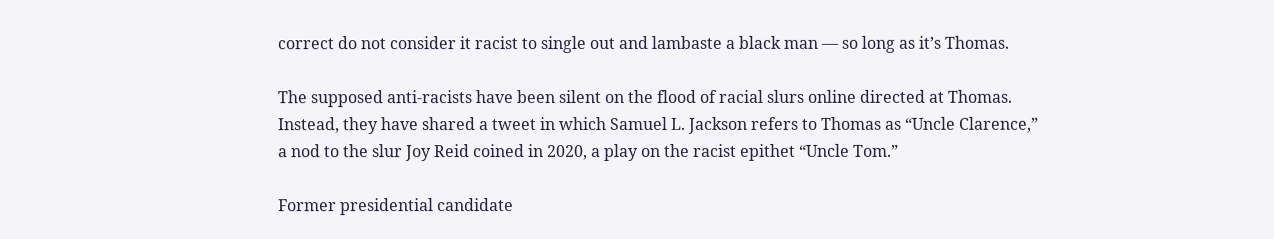correct do not consider it racist to single out and lambaste a black man — so long as it’s Thomas.

The supposed anti-racists have been silent on the flood of racial slurs online directed at Thomas. Instead, they have shared a tweet in which Samuel L. Jackson refers to Thomas as “Uncle Clarence,” a nod to the slur Joy Reid coined in 2020, a play on the racist epithet “Uncle Tom.”

Former presidential candidate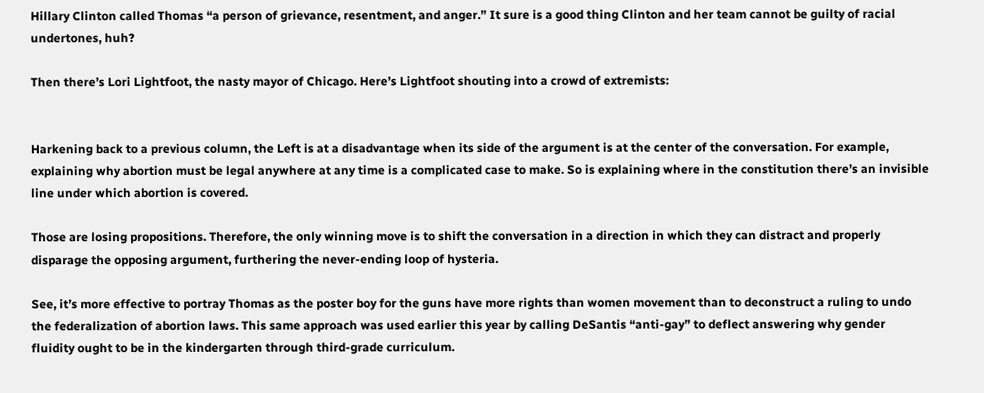Hillary Clinton called Thomas “a person of grievance, resentment, and anger.” It sure is a good thing Clinton and her team cannot be guilty of racial undertones, huh?

Then there’s Lori Lightfoot, the nasty mayor of Chicago. Here’s Lightfoot shouting into a crowd of extremists:


Harkening back to a previous column, the Left is at a disadvantage when its side of the argument is at the center of the conversation. For example, explaining why abortion must be legal anywhere at any time is a complicated case to make. So is explaining where in the constitution there’s an invisible line under which abortion is covered.

Those are losing propositions. Therefore, the only winning move is to shift the conversation in a direction in which they can distract and properly disparage the opposing argument, furthering the never-ending loop of hysteria.

See, it’s more effective to portray Thomas as the poster boy for the guns have more rights than women movement than to deconstruct a ruling to undo the federalization of abortion laws. This same approach was used earlier this year by calling DeSantis “anti-gay” to deflect answering why gender fluidity ought to be in the kindergarten through third-grade curriculum.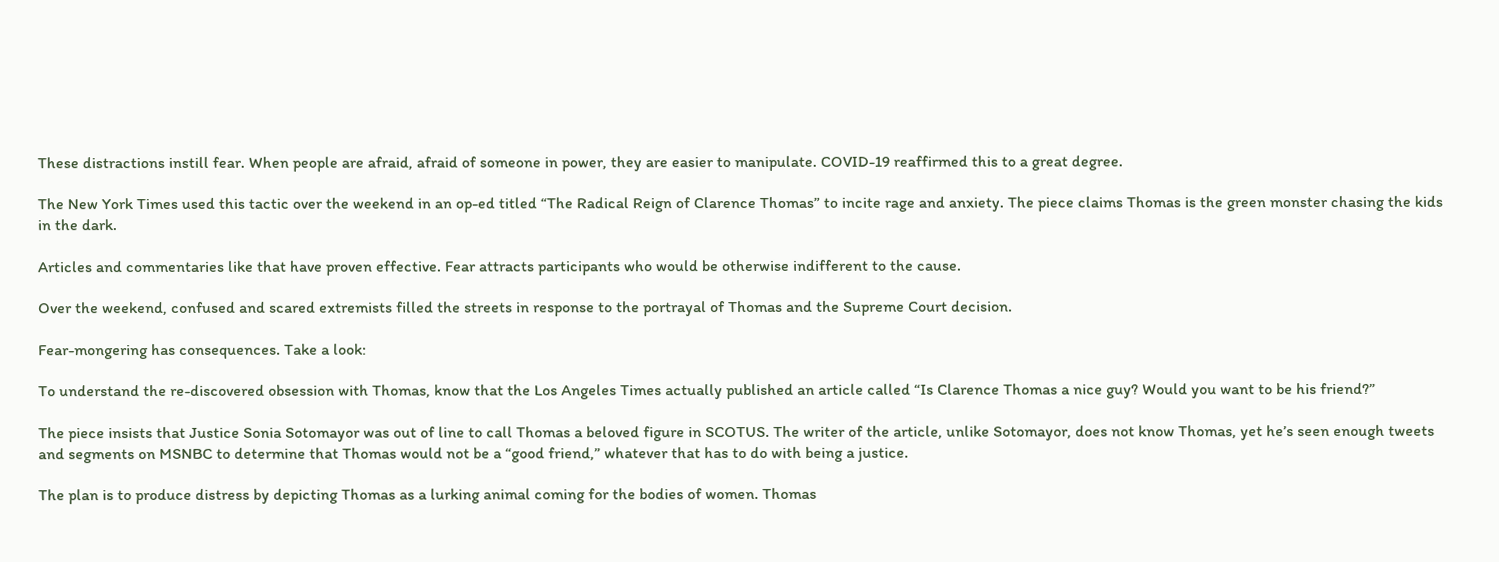These distractions instill fear. When people are afraid, afraid of someone in power, they are easier to manipulate. COVID-19 reaffirmed this to a great degree.

The New York Times used this tactic over the weekend in an op-ed titled “The Radical Reign of Clarence Thomas” to incite rage and anxiety. The piece claims Thomas is the green monster chasing the kids in the dark.

Articles and commentaries like that have proven effective. Fear attracts participants who would be otherwise indifferent to the cause.

Over the weekend, confused and scared extremists filled the streets in response to the portrayal of Thomas and the Supreme Court decision.

Fear-mongering has consequences. Take a look:

To understand the re-discovered obsession with Thomas, know that the Los Angeles Times actually published an article called “Is Clarence Thomas a nice guy? Would you want to be his friend?”

The piece insists that Justice Sonia Sotomayor was out of line to call Thomas a beloved figure in SCOTUS. The writer of the article, unlike Sotomayor, does not know Thomas, yet he’s seen enough tweets and segments on MSNBC to determine that Thomas would not be a “good friend,” whatever that has to do with being a justice.

The plan is to produce distress by depicting Thomas as a lurking animal coming for the bodies of women. Thomas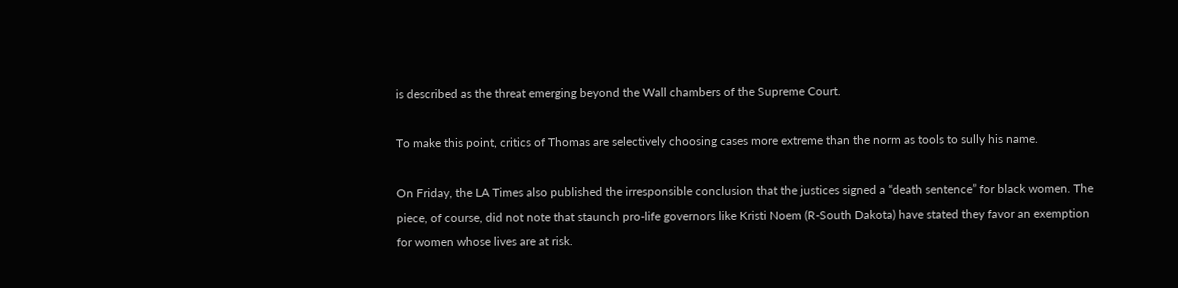is described as the threat emerging beyond the Wall chambers of the Supreme Court.

To make this point, critics of Thomas are selectively choosing cases more extreme than the norm as tools to sully his name.

On Friday, the LA Times also published the irresponsible conclusion that the justices signed a “death sentence” for black women. The piece, of course, did not note that staunch pro-life governors like Kristi Noem (R-South Dakota) have stated they favor an exemption for women whose lives are at risk.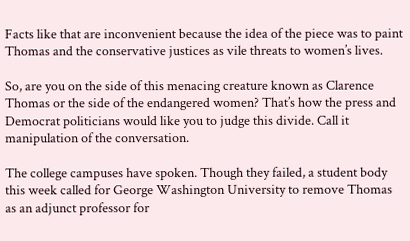Facts like that are inconvenient because the idea of the piece was to paint Thomas and the conservative justices as vile threats to women’s lives.

So, are you on the side of this menacing creature known as Clarence Thomas or the side of the endangered women? That’s how the press and Democrat politicians would like you to judge this divide. Call it manipulation of the conversation.

The college campuses have spoken. Though they failed, a student body this week called for George Washington University to remove Thomas as an adjunct professor for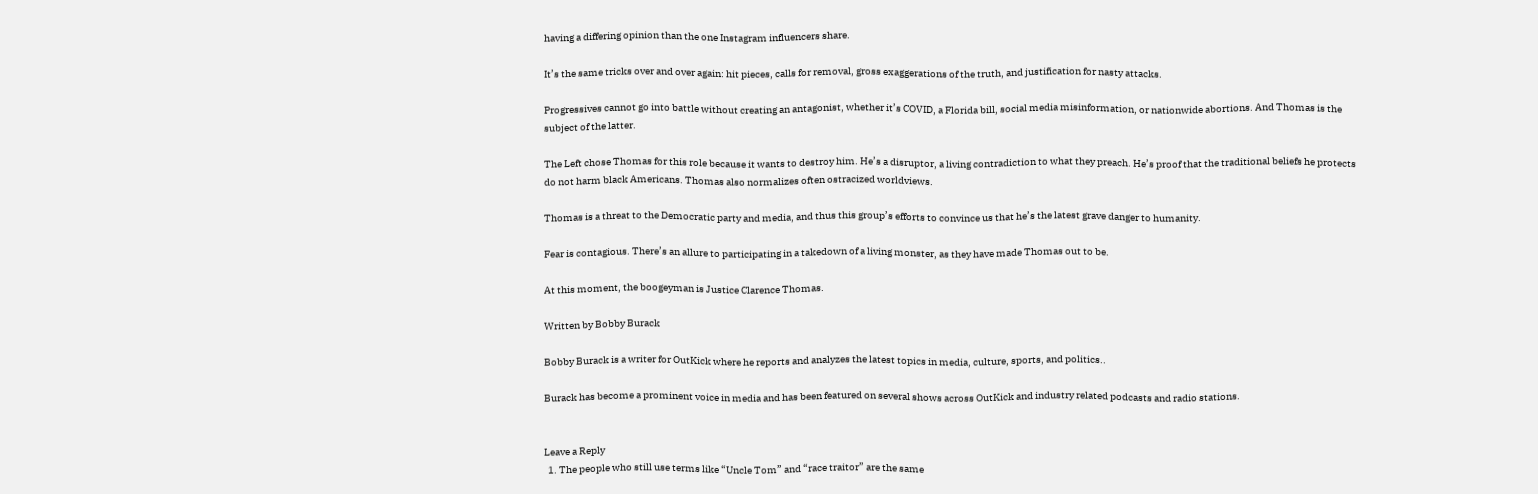having a differing opinion than the one Instagram influencers share.

It’s the same tricks over and over again: hit pieces, calls for removal, gross exaggerations of the truth, and justification for nasty attacks.

Progressives cannot go into battle without creating an antagonist, whether it’s COVID, a Florida bill, social media misinformation, or nationwide abortions. And Thomas is the subject of the latter.

The Left chose Thomas for this role because it wants to destroy him. He’s a disruptor, a living contradiction to what they preach. He’s proof that the traditional beliefs he protects do not harm black Americans. Thomas also normalizes often ostracized worldviews.

Thomas is a threat to the Democratic party and media, and thus this group’s efforts to convince us that he’s the latest grave danger to humanity.

Fear is contagious. There’s an allure to participating in a takedown of a living monster, as they have made Thomas out to be.

At this moment, the boogeyman is Justice Clarence Thomas.

Written by Bobby Burack

Bobby Burack is a writer for OutKick where he reports and analyzes the latest topics in media, culture, sports, and politics..

Burack has become a prominent voice in media and has been featured on several shows across OutKick and industry related podcasts and radio stations.


Leave a Reply
  1. The people who still use terms like “Uncle Tom” and “race traitor” are the same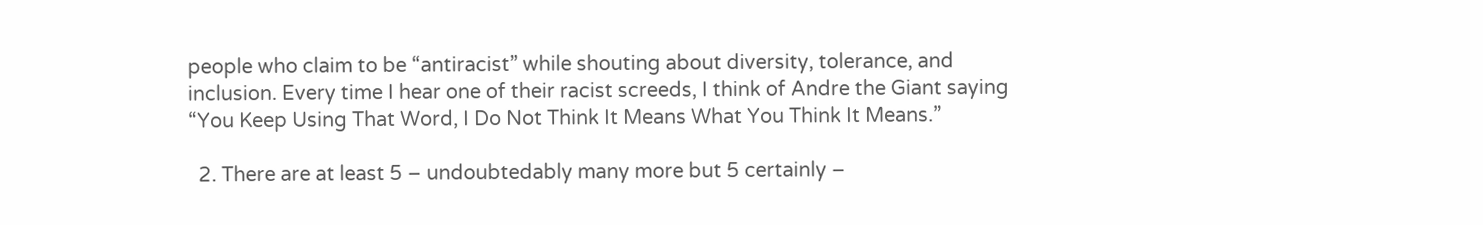people who claim to be “antiracist” while shouting about diversity, tolerance, and inclusion. Every time I hear one of their racist screeds, I think of Andre the Giant saying “You Keep Using That Word, I Do Not Think It Means What You Think It Means.”

  2. There are at least 5 – undoubtedably many more but 5 certainly –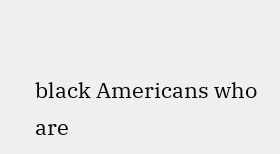black Americans who are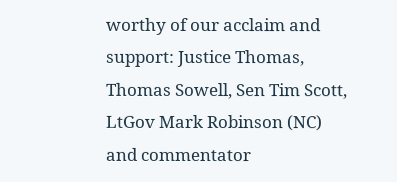worthy of our acclaim and support: Justice Thomas, Thomas Sowell, Sen Tim Scott, LtGov Mark Robinson (NC) and commentator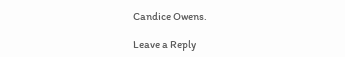Candice Owens.

Leave a Reply